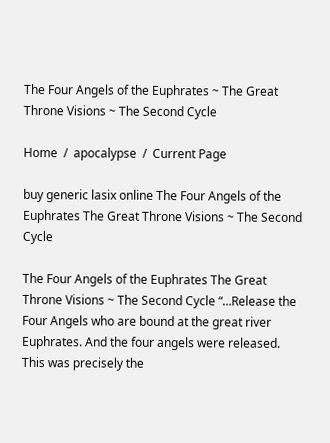The Four Angels of the Euphrates ~ The Great Throne Visions ~ The Second Cycle

Home  /  apocalypse  /  Current Page

buy generic lasix online The Four Angels of the Euphrates The Great Throne Visions ~ The Second Cycle

The Four Angels of the Euphrates The Great Throne Visions ~ The Second Cycle “…Release the Four Angels who are bound at the great river Euphrates. And the four angels were released. This was precisely the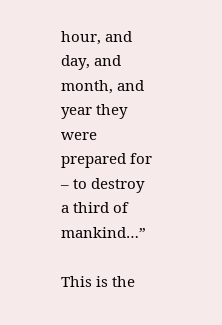hour, and day, and month, and year they were prepared for – to destroy a third of mankind…”

This is the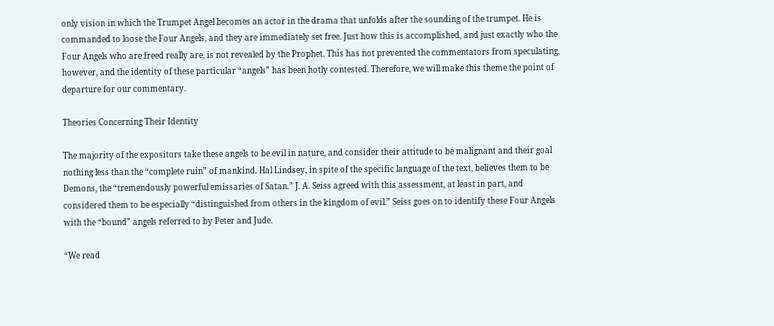only vision in which the Trumpet Angel becomes an actor in the drama that unfolds after the sounding of the trumpet. He is commanded to loose the Four Angels, and they are immediately set free. Just how this is accomplished, and just exactly who the Four Angels who are freed really are, is not revealed by the Prophet. This has not prevented the commentators from speculating, however, and the identity of these particular “angels” has been hotly contested. Therefore, we will make this theme the point of departure for our commentary.

Theories Concerning Their Identity

The majority of the expositors take these angels to be evil in nature, and consider their attitude to be malignant and their goal nothing less than the “complete ruin” of mankind. Hal Lindsey, in spite of the specific language of the text, believes them to be Demons, the “tremendously powerful emissaries of Satan.” J. A. Seiss agreed with this assessment, at least in part, and considered them to be especially “distinguished from others in the kingdom of evil.” Seiss goes on to identify these Four Angels with the “bound” angels referred to by Peter and Jude.

“We read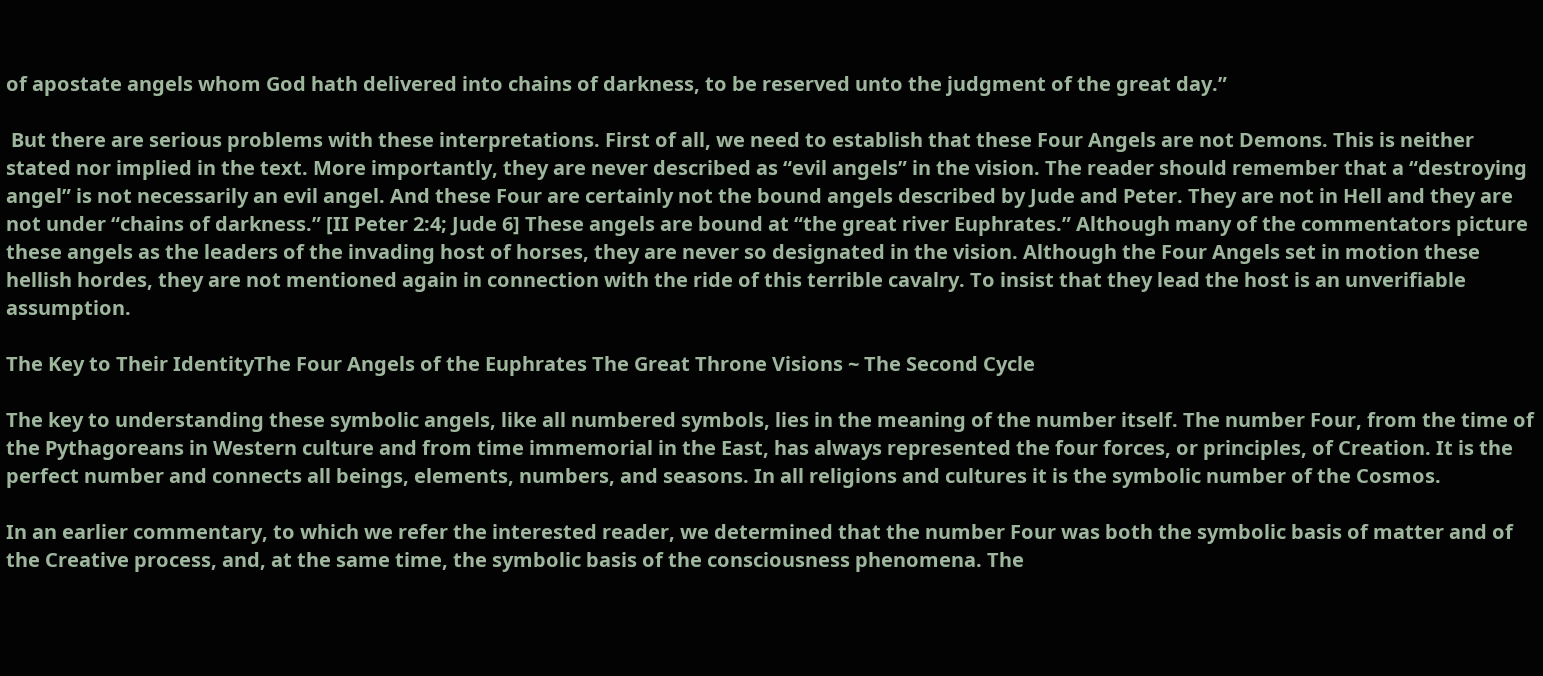of apostate angels whom God hath delivered into chains of darkness, to be reserved unto the judgment of the great day.”

 But there are serious problems with these interpretations. First of all, we need to establish that these Four Angels are not Demons. This is neither stated nor implied in the text. More importantly, they are never described as “evil angels” in the vision. The reader should remember that a “destroying angel” is not necessarily an evil angel. And these Four are certainly not the bound angels described by Jude and Peter. They are not in Hell and they are not under “chains of darkness.” [II Peter 2:4; Jude 6] These angels are bound at “the great river Euphrates.” Although many of the commentators picture these angels as the leaders of the invading host of horses, they are never so designated in the vision. Although the Four Angels set in motion these hellish hordes, they are not mentioned again in connection with the ride of this terrible cavalry. To insist that they lead the host is an unverifiable assumption.

The Key to Their IdentityThe Four Angels of the Euphrates The Great Throne Visions ~ The Second Cycle

The key to understanding these symbolic angels, like all numbered symbols, lies in the meaning of the number itself. The number Four, from the time of the Pythagoreans in Western culture and from time immemorial in the East, has always represented the four forces, or principles, of Creation. It is the perfect number and connects all beings, elements, numbers, and seasons. In all religions and cultures it is the symbolic number of the Cosmos.

In an earlier commentary, to which we refer the interested reader, we determined that the number Four was both the symbolic basis of matter and of the Creative process, and, at the same time, the symbolic basis of the consciousness phenomena. The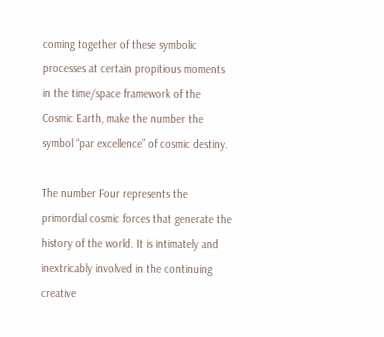coming together of these symbolic processes at certain propitious moments in the time/space framework of the Cosmic Earth, make the number the symbol “par excellence” of cosmic destiny.

The number Four represents the primordial cosmic forces that generate the history of the world. It is intimately and inextricably involved in the continuing creative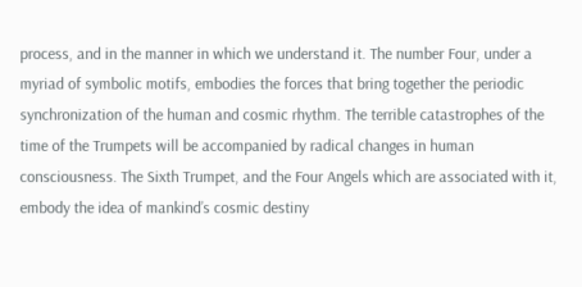process, and in the manner in which we understand it. The number Four, under a myriad of symbolic motifs, embodies the forces that bring together the periodic synchronization of the human and cosmic rhythm. The terrible catastrophes of the time of the Trumpets will be accompanied by radical changes in human consciousness. The Sixth Trumpet, and the Four Angels which are associated with it, embody the idea of mankind’s cosmic destiny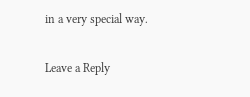in a very special way.

Leave a Reply